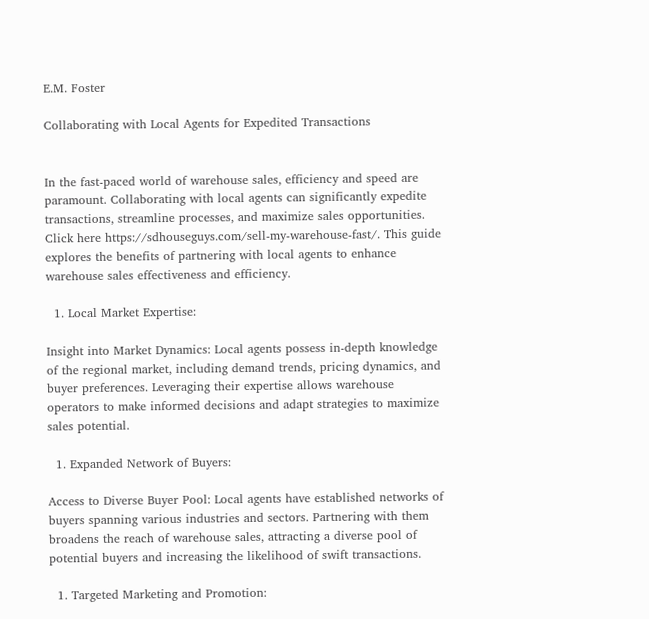E.M. Foster

Collaborating with Local Agents for Expedited Transactions


In the fast-paced world of warehouse sales, efficiency and speed are paramount. Collaborating with local agents can significantly expedite transactions, streamline processes, and maximize sales opportunities. Click here https://sdhouseguys.com/sell-my-warehouse-fast/. This guide explores the benefits of partnering with local agents to enhance warehouse sales effectiveness and efficiency.

  1. Local Market Expertise:

Insight into Market Dynamics: Local agents possess in-depth knowledge of the regional market, including demand trends, pricing dynamics, and buyer preferences. Leveraging their expertise allows warehouse operators to make informed decisions and adapt strategies to maximize sales potential.

  1. Expanded Network of Buyers:

Access to Diverse Buyer Pool: Local agents have established networks of buyers spanning various industries and sectors. Partnering with them broadens the reach of warehouse sales, attracting a diverse pool of potential buyers and increasing the likelihood of swift transactions.

  1. Targeted Marketing and Promotion: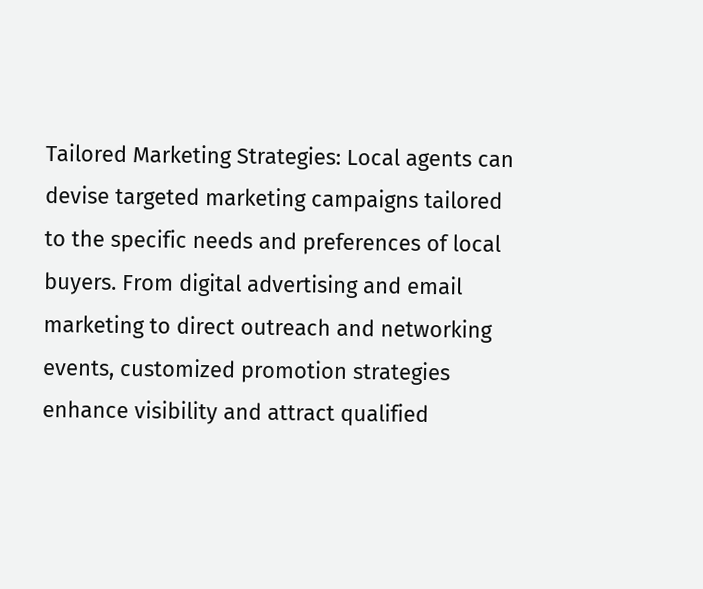Tailored Marketing Strategies: Local agents can devise targeted marketing campaigns tailored to the specific needs and preferences of local buyers. From digital advertising and email marketing to direct outreach and networking events, customized promotion strategies enhance visibility and attract qualified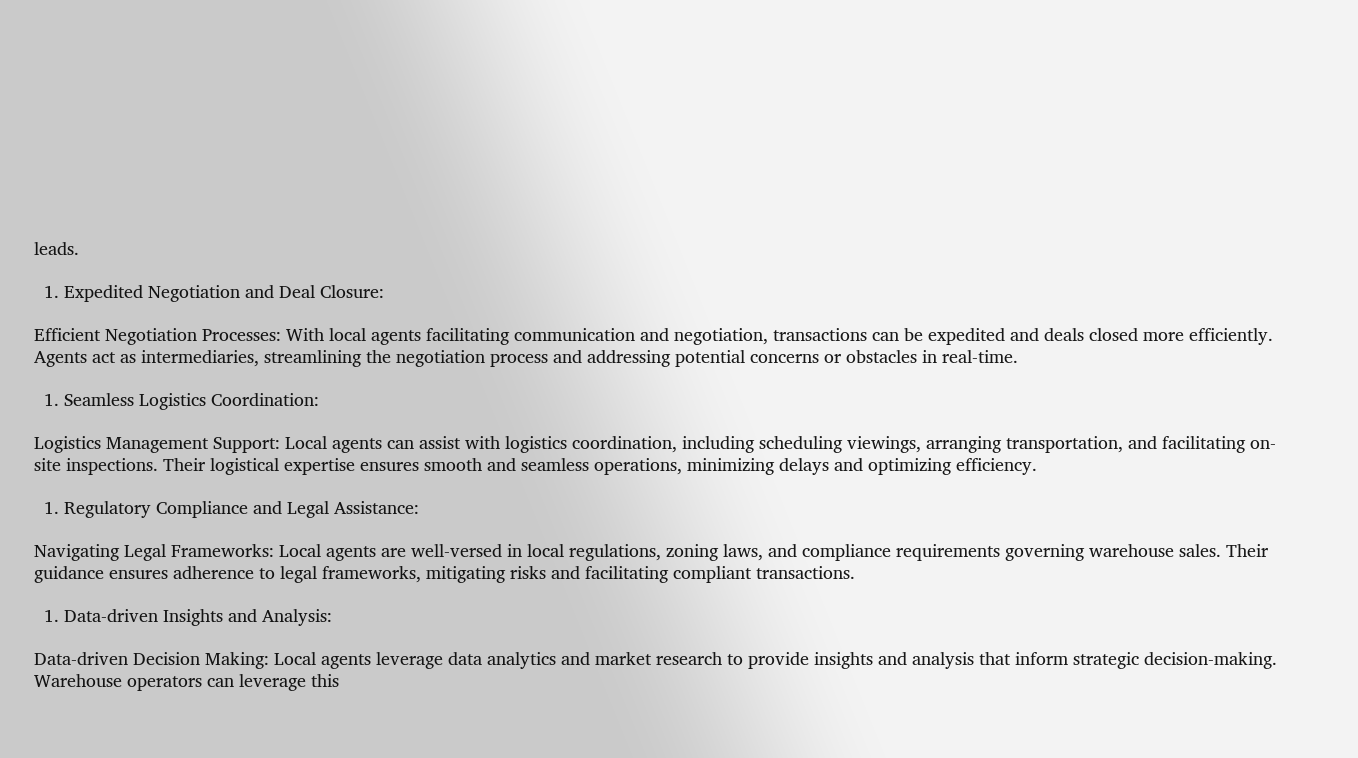leads.

  1. Expedited Negotiation and Deal Closure:

Efficient Negotiation Processes: With local agents facilitating communication and negotiation, transactions can be expedited and deals closed more efficiently. Agents act as intermediaries, streamlining the negotiation process and addressing potential concerns or obstacles in real-time.

  1. Seamless Logistics Coordination:

Logistics Management Support: Local agents can assist with logistics coordination, including scheduling viewings, arranging transportation, and facilitating on-site inspections. Their logistical expertise ensures smooth and seamless operations, minimizing delays and optimizing efficiency.

  1. Regulatory Compliance and Legal Assistance:

Navigating Legal Frameworks: Local agents are well-versed in local regulations, zoning laws, and compliance requirements governing warehouse sales. Their guidance ensures adherence to legal frameworks, mitigating risks and facilitating compliant transactions.

  1. Data-driven Insights and Analysis:

Data-driven Decision Making: Local agents leverage data analytics and market research to provide insights and analysis that inform strategic decision-making. Warehouse operators can leverage this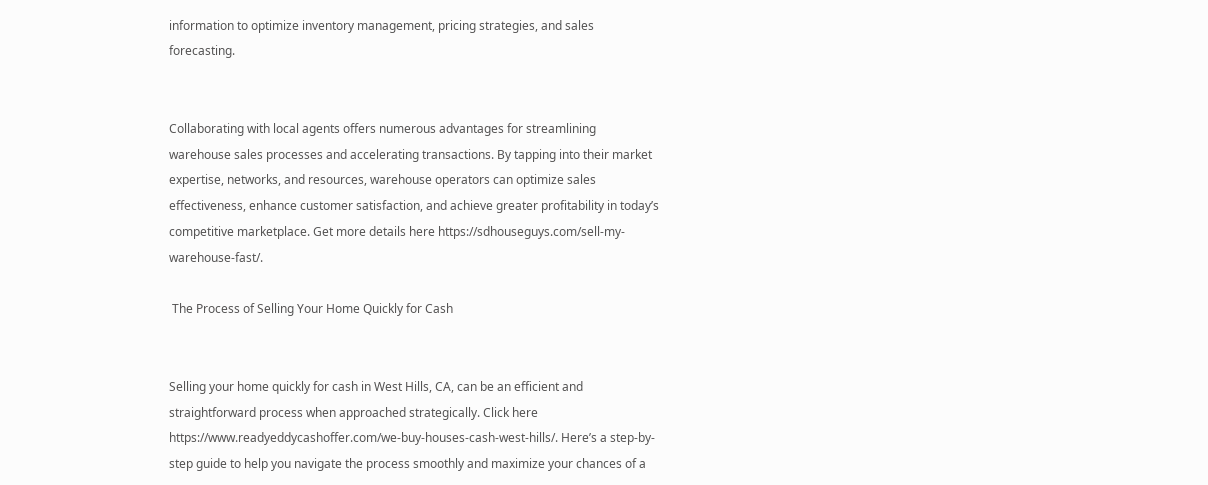information to optimize inventory management, pricing strategies, and sales forecasting.


Collaborating with local agents offers numerous advantages for streamlining warehouse sales processes and accelerating transactions. By tapping into their market expertise, networks, and resources, warehouse operators can optimize sales effectiveness, enhance customer satisfaction, and achieve greater profitability in today’s competitive marketplace. Get more details here https://sdhouseguys.com/sell-my-warehouse-fast/.

 The Process of Selling Your Home Quickly for Cash


Selling your home quickly for cash in West Hills, CA, can be an efficient and straightforward process when approached strategically. Click here https://www.readyeddycashoffer.com/we-buy-houses-cash-west-hills/. Here’s a step-by-step guide to help you navigate the process smoothly and maximize your chances of a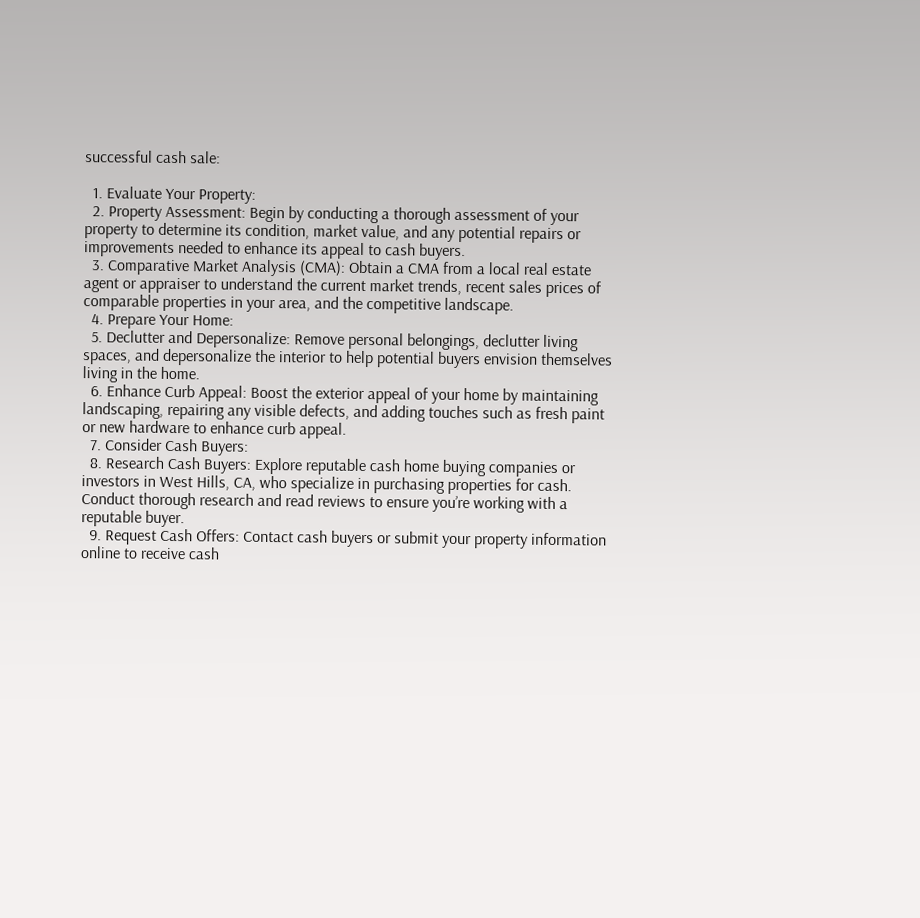successful cash sale:

  1. Evaluate Your Property:
  2. Property Assessment: Begin by conducting a thorough assessment of your property to determine its condition, market value, and any potential repairs or improvements needed to enhance its appeal to cash buyers.
  3. Comparative Market Analysis (CMA): Obtain a CMA from a local real estate agent or appraiser to understand the current market trends, recent sales prices of comparable properties in your area, and the competitive landscape.
  4. Prepare Your Home:
  5. Declutter and Depersonalize: Remove personal belongings, declutter living spaces, and depersonalize the interior to help potential buyers envision themselves living in the home.
  6. Enhance Curb Appeal: Boost the exterior appeal of your home by maintaining landscaping, repairing any visible defects, and adding touches such as fresh paint or new hardware to enhance curb appeal.
  7. Consider Cash Buyers:
  8. Research Cash Buyers: Explore reputable cash home buying companies or investors in West Hills, CA, who specialize in purchasing properties for cash. Conduct thorough research and read reviews to ensure you’re working with a reputable buyer.
  9. Request Cash Offers: Contact cash buyers or submit your property information online to receive cash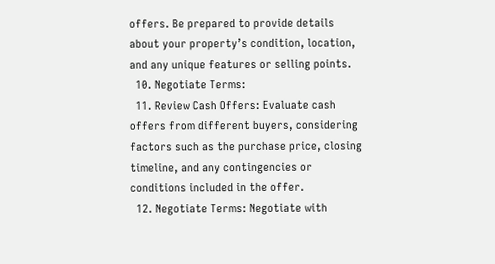offers. Be prepared to provide details about your property’s condition, location, and any unique features or selling points.
  10. Negotiate Terms:
  11. Review Cash Offers: Evaluate cash offers from different buyers, considering factors such as the purchase price, closing timeline, and any contingencies or conditions included in the offer.
  12. Negotiate Terms: Negotiate with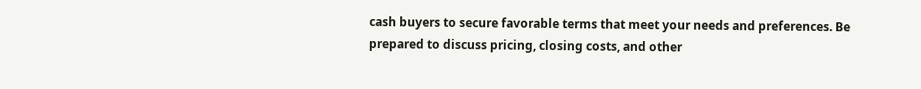cash buyers to secure favorable terms that meet your needs and preferences. Be prepared to discuss pricing, closing costs, and other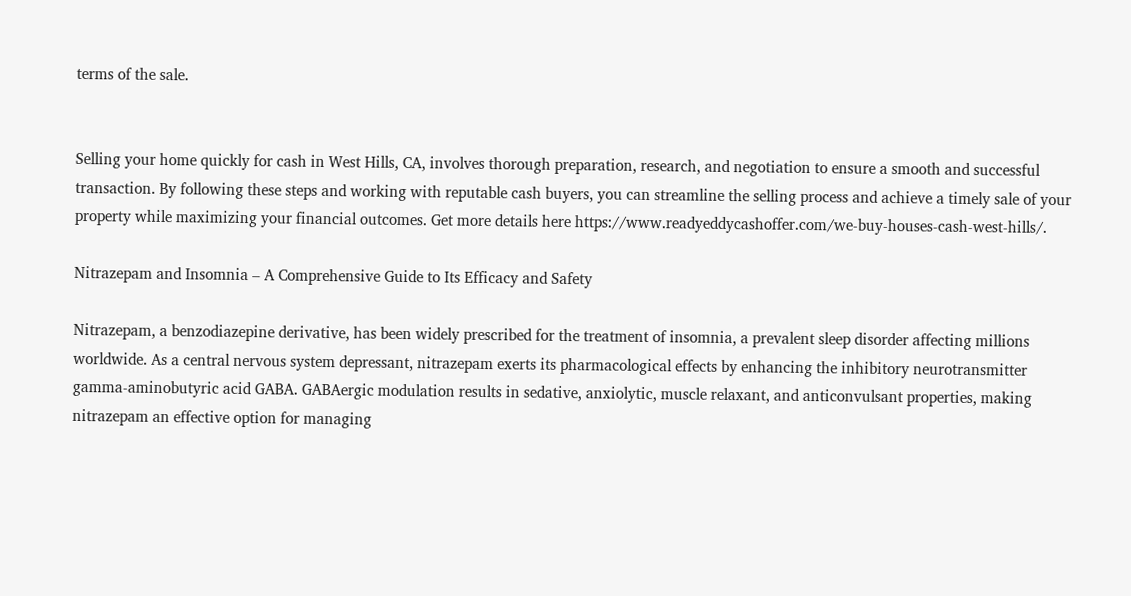terms of the sale.


Selling your home quickly for cash in West Hills, CA, involves thorough preparation, research, and negotiation to ensure a smooth and successful transaction. By following these steps and working with reputable cash buyers, you can streamline the selling process and achieve a timely sale of your property while maximizing your financial outcomes. Get more details here https://www.readyeddycashoffer.com/we-buy-houses-cash-west-hills/.

Nitrazepam and Insomnia – A Comprehensive Guide to Its Efficacy and Safety

Nitrazepam, a benzodiazepine derivative, has been widely prescribed for the treatment of insomnia, a prevalent sleep disorder affecting millions worldwide. As a central nervous system depressant, nitrazepam exerts its pharmacological effects by enhancing the inhibitory neurotransmitter gamma-aminobutyric acid GABA. GABAergic modulation results in sedative, anxiolytic, muscle relaxant, and anticonvulsant properties, making nitrazepam an effective option for managing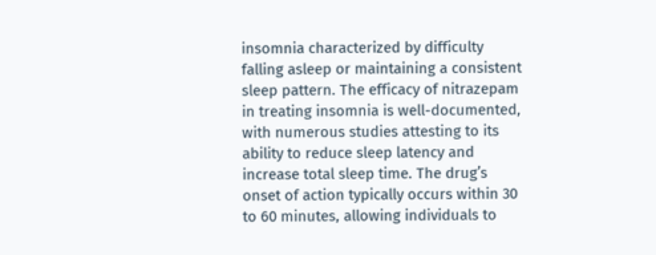insomnia characterized by difficulty falling asleep or maintaining a consistent sleep pattern. The efficacy of nitrazepam in treating insomnia is well-documented, with numerous studies attesting to its ability to reduce sleep latency and increase total sleep time. The drug’s onset of action typically occurs within 30 to 60 minutes, allowing individuals to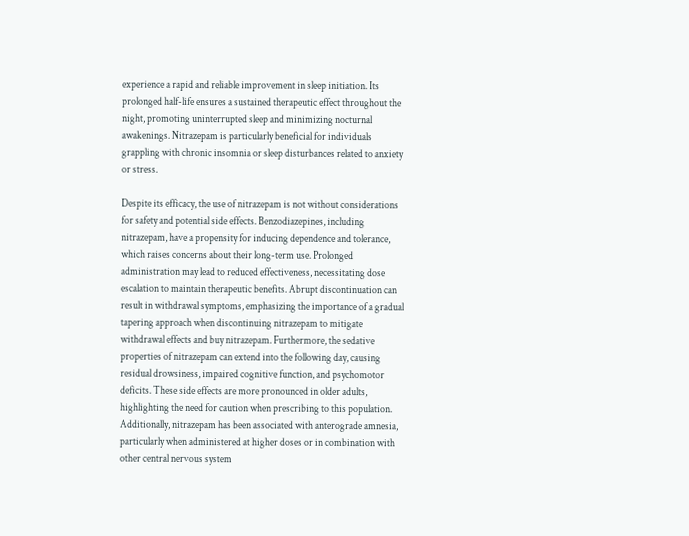experience a rapid and reliable improvement in sleep initiation. Its prolonged half-life ensures a sustained therapeutic effect throughout the night, promoting uninterrupted sleep and minimizing nocturnal awakenings. Nitrazepam is particularly beneficial for individuals grappling with chronic insomnia or sleep disturbances related to anxiety or stress.

Despite its efficacy, the use of nitrazepam is not without considerations for safety and potential side effects. Benzodiazepines, including nitrazepam, have a propensity for inducing dependence and tolerance, which raises concerns about their long-term use. Prolonged administration may lead to reduced effectiveness, necessitating dose escalation to maintain therapeutic benefits. Abrupt discontinuation can result in withdrawal symptoms, emphasizing the importance of a gradual tapering approach when discontinuing nitrazepam to mitigate withdrawal effects and buy nitrazepam. Furthermore, the sedative properties of nitrazepam can extend into the following day, causing residual drowsiness, impaired cognitive function, and psychomotor deficits. These side effects are more pronounced in older adults, highlighting the need for caution when prescribing to this population. Additionally, nitrazepam has been associated with anterograde amnesia, particularly when administered at higher doses or in combination with other central nervous system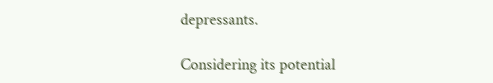depressants.

Considering its potential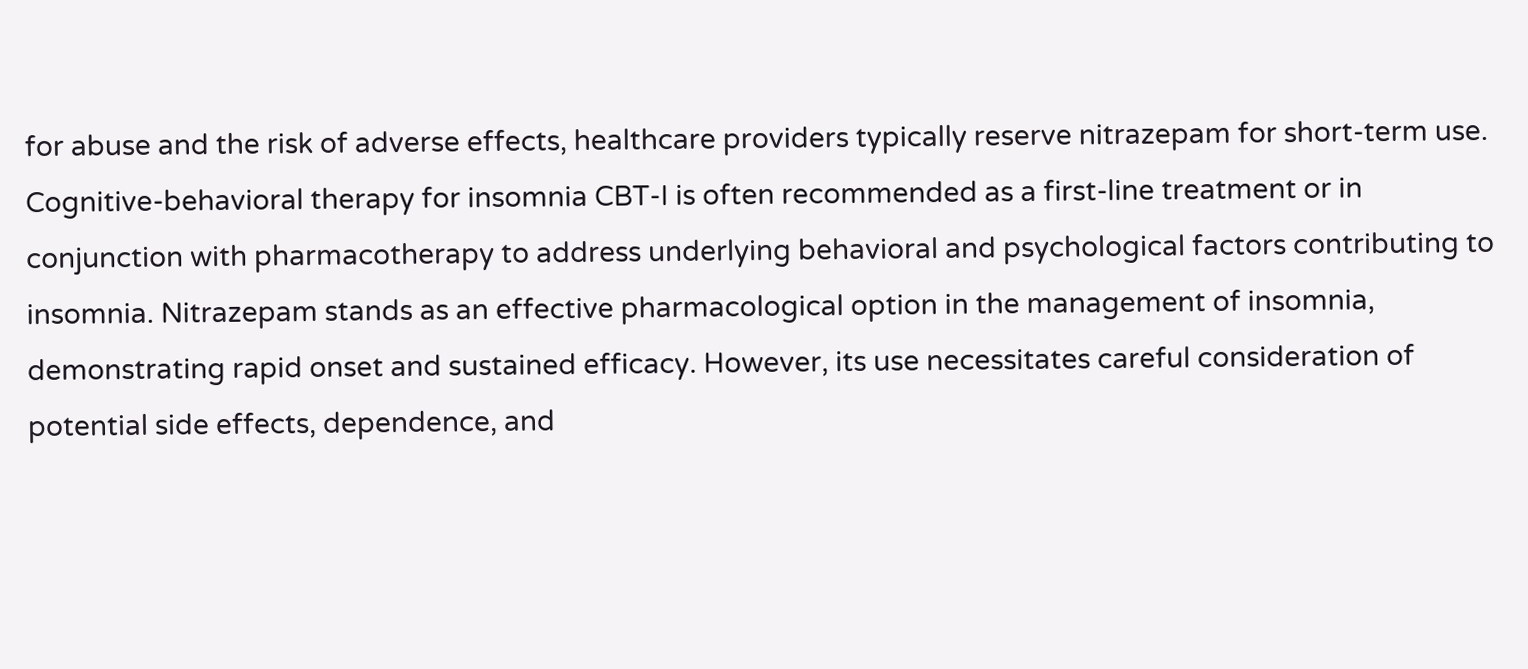for abuse and the risk of adverse effects, healthcare providers typically reserve nitrazepam for short-term use. Cognitive-behavioral therapy for insomnia CBT-I is often recommended as a first-line treatment or in conjunction with pharmacotherapy to address underlying behavioral and psychological factors contributing to insomnia. Nitrazepam stands as an effective pharmacological option in the management of insomnia, demonstrating rapid onset and sustained efficacy. However, its use necessitates careful consideration of potential side effects, dependence, and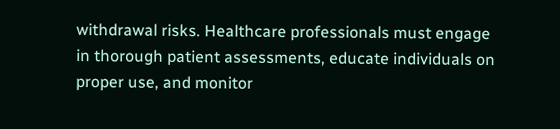withdrawal risks. Healthcare professionals must engage in thorough patient assessments, educate individuals on proper use, and monitor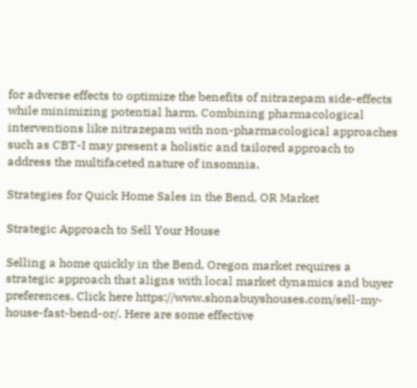for adverse effects to optimize the benefits of nitrazepam side-effects while minimizing potential harm. Combining pharmacological interventions like nitrazepam with non-pharmacological approaches such as CBT-I may present a holistic and tailored approach to address the multifaceted nature of insomnia.

Strategies for Quick Home Sales in the Bend, OR Market

Strategic Approach to Sell Your House

Selling a home quickly in the Bend, Oregon market requires a strategic approach that aligns with local market dynamics and buyer preferences. Click here https://www.shonabuyshouses.com/sell-my-house-fast-bend-or/. Here are some effective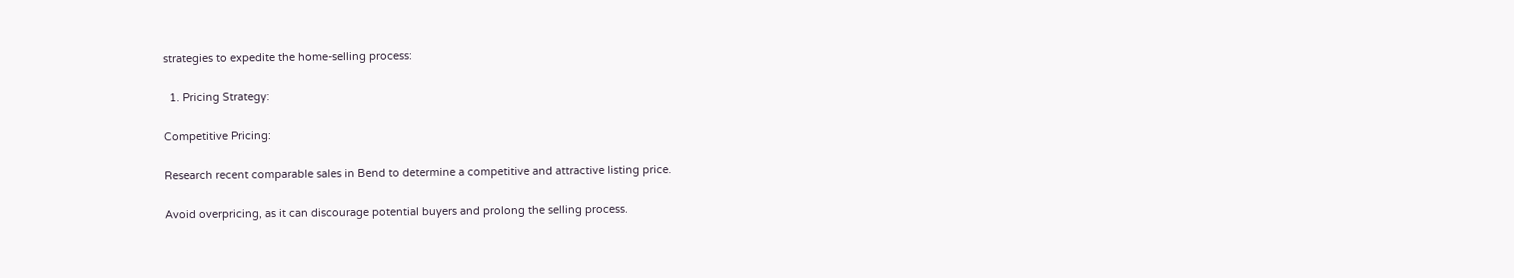strategies to expedite the home-selling process:

  1. Pricing Strategy:

Competitive Pricing:

Research recent comparable sales in Bend to determine a competitive and attractive listing price.

Avoid overpricing, as it can discourage potential buyers and prolong the selling process.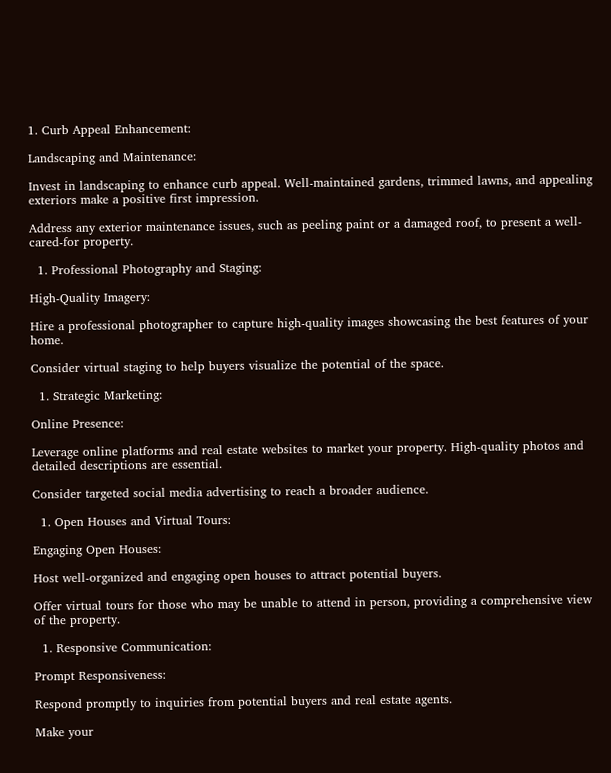1. Curb Appeal Enhancement:

Landscaping and Maintenance:

Invest in landscaping to enhance curb appeal. Well-maintained gardens, trimmed lawns, and appealing exteriors make a positive first impression.

Address any exterior maintenance issues, such as peeling paint or a damaged roof, to present a well-cared-for property.

  1. Professional Photography and Staging:

High-Quality Imagery:

Hire a professional photographer to capture high-quality images showcasing the best features of your home.

Consider virtual staging to help buyers visualize the potential of the space.

  1. Strategic Marketing:

Online Presence:

Leverage online platforms and real estate websites to market your property. High-quality photos and detailed descriptions are essential.

Consider targeted social media advertising to reach a broader audience.

  1. Open Houses and Virtual Tours:

Engaging Open Houses:

Host well-organized and engaging open houses to attract potential buyers.

Offer virtual tours for those who may be unable to attend in person, providing a comprehensive view of the property.

  1. Responsive Communication:

Prompt Responsiveness:

Respond promptly to inquiries from potential buyers and real estate agents.

Make your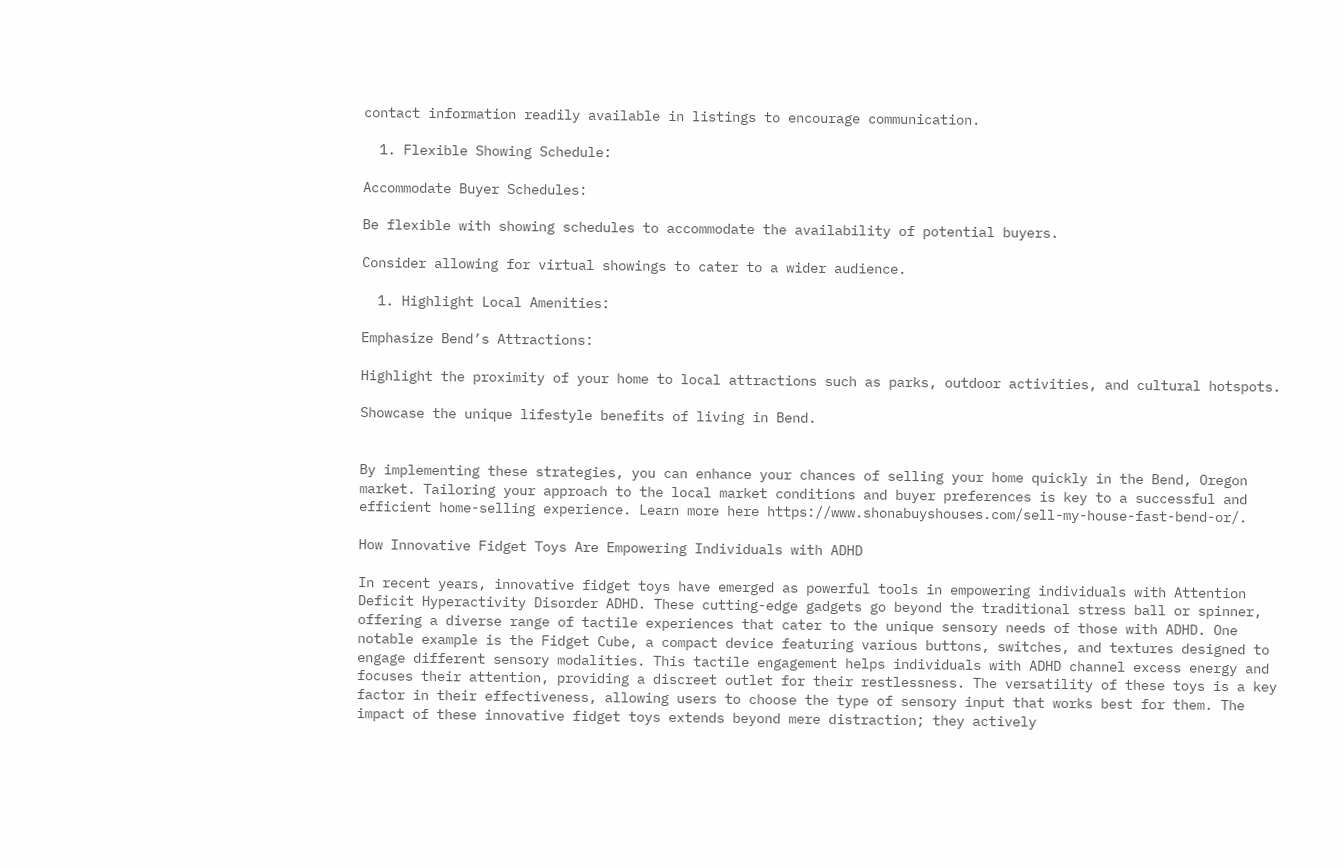contact information readily available in listings to encourage communication.

  1. Flexible Showing Schedule:

Accommodate Buyer Schedules:

Be flexible with showing schedules to accommodate the availability of potential buyers.

Consider allowing for virtual showings to cater to a wider audience.

  1. Highlight Local Amenities:

Emphasize Bend’s Attractions:

Highlight the proximity of your home to local attractions such as parks, outdoor activities, and cultural hotspots.

Showcase the unique lifestyle benefits of living in Bend.


By implementing these strategies, you can enhance your chances of selling your home quickly in the Bend, Oregon market. Tailoring your approach to the local market conditions and buyer preferences is key to a successful and efficient home-selling experience. Learn more here https://www.shonabuyshouses.com/sell-my-house-fast-bend-or/.

How Innovative Fidget Toys Are Empowering Individuals with ADHD

In recent years, innovative fidget toys have emerged as powerful tools in empowering individuals with Attention Deficit Hyperactivity Disorder ADHD. These cutting-edge gadgets go beyond the traditional stress ball or spinner, offering a diverse range of tactile experiences that cater to the unique sensory needs of those with ADHD. One notable example is the Fidget Cube, a compact device featuring various buttons, switches, and textures designed to engage different sensory modalities. This tactile engagement helps individuals with ADHD channel excess energy and focuses their attention, providing a discreet outlet for their restlessness. The versatility of these toys is a key factor in their effectiveness, allowing users to choose the type of sensory input that works best for them. The impact of these innovative fidget toys extends beyond mere distraction; they actively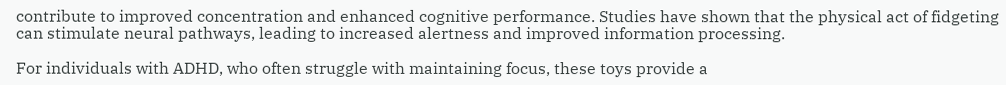contribute to improved concentration and enhanced cognitive performance. Studies have shown that the physical act of fidgeting can stimulate neural pathways, leading to increased alertness and improved information processing.

For individuals with ADHD, who often struggle with maintaining focus, these toys provide a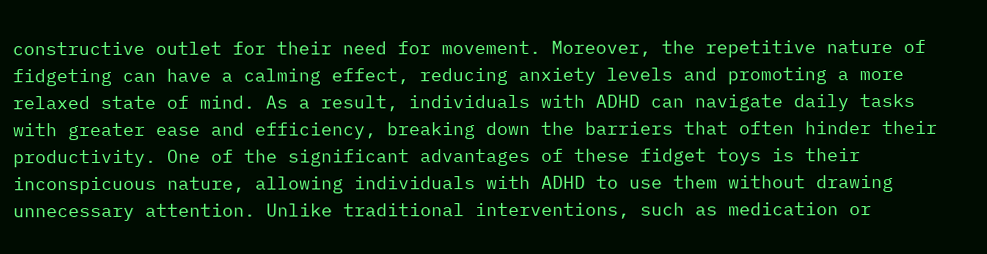constructive outlet for their need for movement. Moreover, the repetitive nature of fidgeting can have a calming effect, reducing anxiety levels and promoting a more relaxed state of mind. As a result, individuals with ADHD can navigate daily tasks with greater ease and efficiency, breaking down the barriers that often hinder their productivity. One of the significant advantages of these fidget toys is their inconspicuous nature, allowing individuals with ADHD to use them without drawing unnecessary attention. Unlike traditional interventions, such as medication or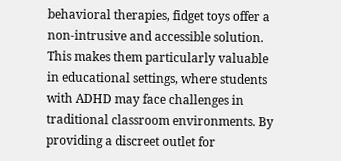behavioral therapies, fidget toys offer a non-intrusive and accessible solution. This makes them particularly valuable in educational settings, where students with ADHD may face challenges in traditional classroom environments. By providing a discreet outlet for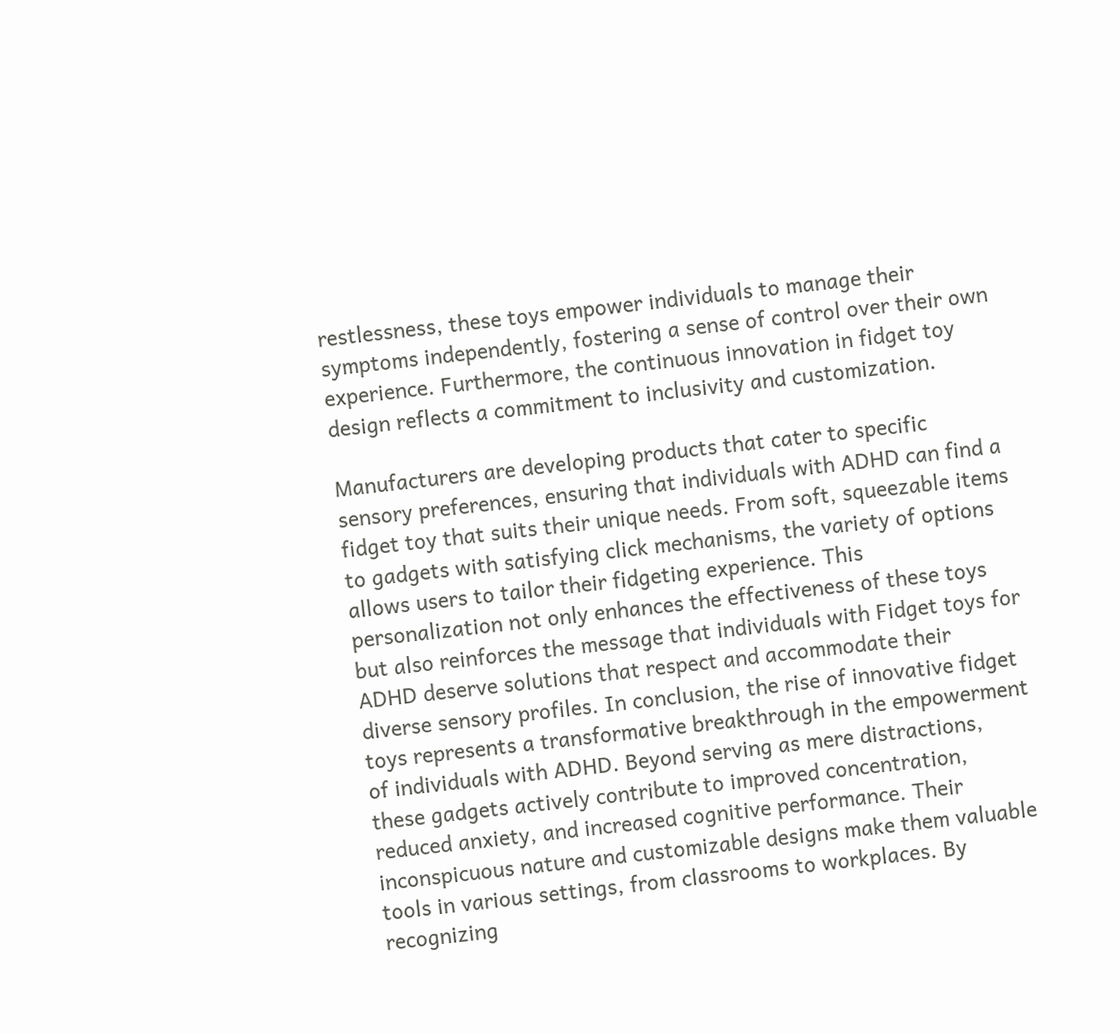restlessness, these toys empower individuals to manage their symptoms independently, fostering a sense of control over their own experience. Furthermore, the continuous innovation in fidget toy design reflects a commitment to inclusivity and customization.

Manufacturers are developing products that cater to specific sensory preferences, ensuring that individuals with ADHD can find a fidget toy that suits their unique needs. From soft, squeezable items to gadgets with satisfying click mechanisms, the variety of options allows users to tailor their fidgeting experience. This personalization not only enhances the effectiveness of these toys but also reinforces the message that individuals with Fidget toys for ADHD deserve solutions that respect and accommodate their diverse sensory profiles. In conclusion, the rise of innovative fidget toys represents a transformative breakthrough in the empowerment of individuals with ADHD. Beyond serving as mere distractions, these gadgets actively contribute to improved concentration, reduced anxiety, and increased cognitive performance. Their inconspicuous nature and customizable designs make them valuable tools in various settings, from classrooms to workplaces. By recognizing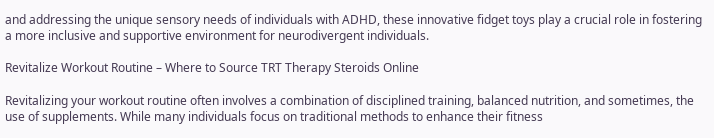and addressing the unique sensory needs of individuals with ADHD, these innovative fidget toys play a crucial role in fostering a more inclusive and supportive environment for neurodivergent individuals.

Revitalize Workout Routine – Where to Source TRT Therapy Steroids Online

Revitalizing your workout routine often involves a combination of disciplined training, balanced nutrition, and sometimes, the use of supplements. While many individuals focus on traditional methods to enhance their fitness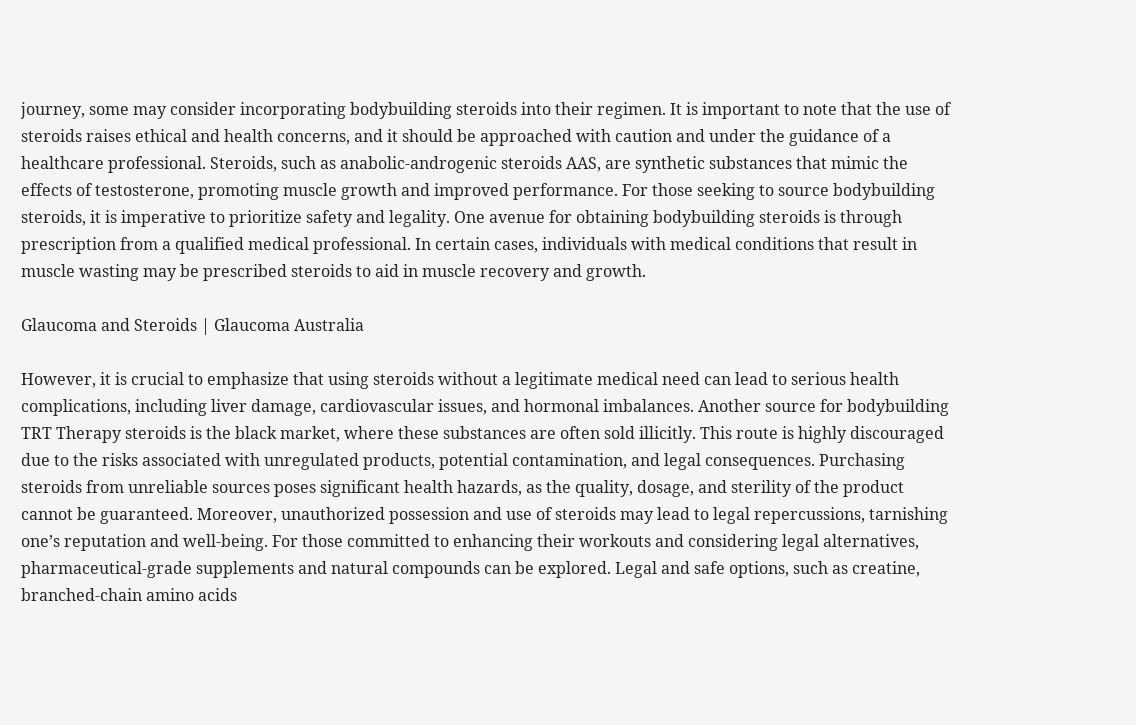journey, some may consider incorporating bodybuilding steroids into their regimen. It is important to note that the use of steroids raises ethical and health concerns, and it should be approached with caution and under the guidance of a healthcare professional. Steroids, such as anabolic-androgenic steroids AAS, are synthetic substances that mimic the effects of testosterone, promoting muscle growth and improved performance. For those seeking to source bodybuilding steroids, it is imperative to prioritize safety and legality. One avenue for obtaining bodybuilding steroids is through prescription from a qualified medical professional. In certain cases, individuals with medical conditions that result in muscle wasting may be prescribed steroids to aid in muscle recovery and growth.

Glaucoma and Steroids | Glaucoma Australia

However, it is crucial to emphasize that using steroids without a legitimate medical need can lead to serious health complications, including liver damage, cardiovascular issues, and hormonal imbalances. Another source for bodybuilding TRT Therapy steroids is the black market, where these substances are often sold illicitly. This route is highly discouraged due to the risks associated with unregulated products, potential contamination, and legal consequences. Purchasing steroids from unreliable sources poses significant health hazards, as the quality, dosage, and sterility of the product cannot be guaranteed. Moreover, unauthorized possession and use of steroids may lead to legal repercussions, tarnishing one’s reputation and well-being. For those committed to enhancing their workouts and considering legal alternatives, pharmaceutical-grade supplements and natural compounds can be explored. Legal and safe options, such as creatine, branched-chain amino acids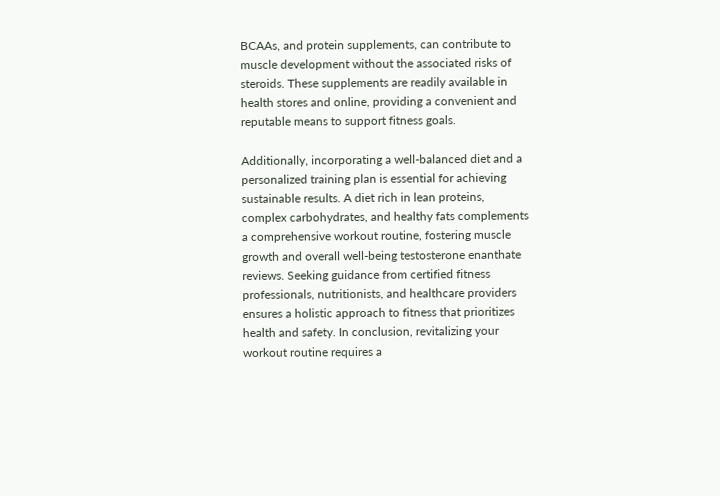BCAAs, and protein supplements, can contribute to muscle development without the associated risks of steroids. These supplements are readily available in health stores and online, providing a convenient and reputable means to support fitness goals.

Additionally, incorporating a well-balanced diet and a personalized training plan is essential for achieving sustainable results. A diet rich in lean proteins, complex carbohydrates, and healthy fats complements a comprehensive workout routine, fostering muscle growth and overall well-being testosterone enanthate reviews. Seeking guidance from certified fitness professionals, nutritionists, and healthcare providers ensures a holistic approach to fitness that prioritizes health and safety. In conclusion, revitalizing your workout routine requires a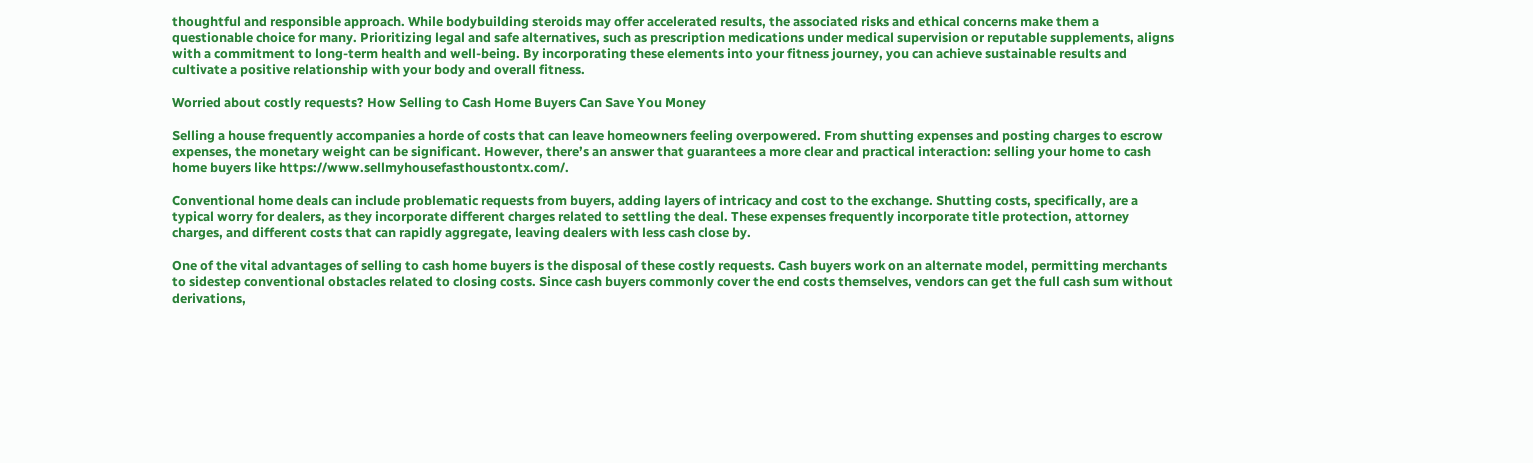thoughtful and responsible approach. While bodybuilding steroids may offer accelerated results, the associated risks and ethical concerns make them a questionable choice for many. Prioritizing legal and safe alternatives, such as prescription medications under medical supervision or reputable supplements, aligns with a commitment to long-term health and well-being. By incorporating these elements into your fitness journey, you can achieve sustainable results and cultivate a positive relationship with your body and overall fitness.

Worried about costly requests? How Selling to Cash Home Buyers Can Save You Money

Selling a house frequently accompanies a horde of costs that can leave homeowners feeling overpowered. From shutting expenses and posting charges to escrow expenses, the monetary weight can be significant. However, there’s an answer that guarantees a more clear and practical interaction: selling your home to cash home buyers like https://www.sellmyhousefasthoustontx.com/.

Conventional home deals can include problematic requests from buyers, adding layers of intricacy and cost to the exchange. Shutting costs, specifically, are a typical worry for dealers, as they incorporate different charges related to settling the deal. These expenses frequently incorporate title protection, attorney charges, and different costs that can rapidly aggregate, leaving dealers with less cash close by.

One of the vital advantages of selling to cash home buyers is the disposal of these costly requests. Cash buyers work on an alternate model, permitting merchants to sidestep conventional obstacles related to closing costs. Since cash buyers commonly cover the end costs themselves, vendors can get the full cash sum without derivations,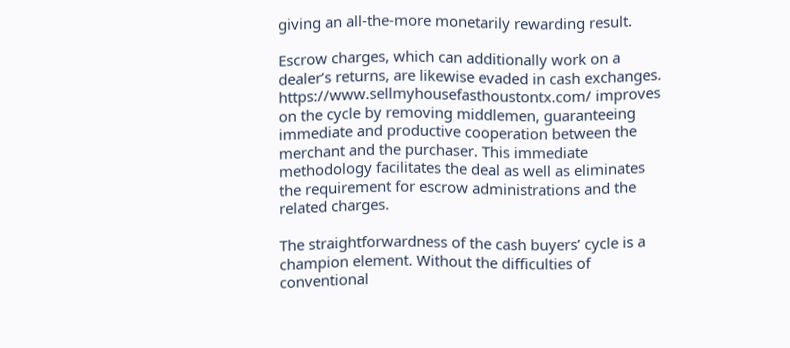giving an all-the-more monetarily rewarding result.

Escrow charges, which can additionally work on a dealer’s returns, are likewise evaded in cash exchanges. https://www.sellmyhousefasthoustontx.com/ improves on the cycle by removing middlemen, guaranteeing immediate and productive cooperation between the merchant and the purchaser. This immediate methodology facilitates the deal as well as eliminates the requirement for escrow administrations and the related charges.

The straightforwardness of the cash buyers’ cycle is a champion element. Without the difficulties of conventional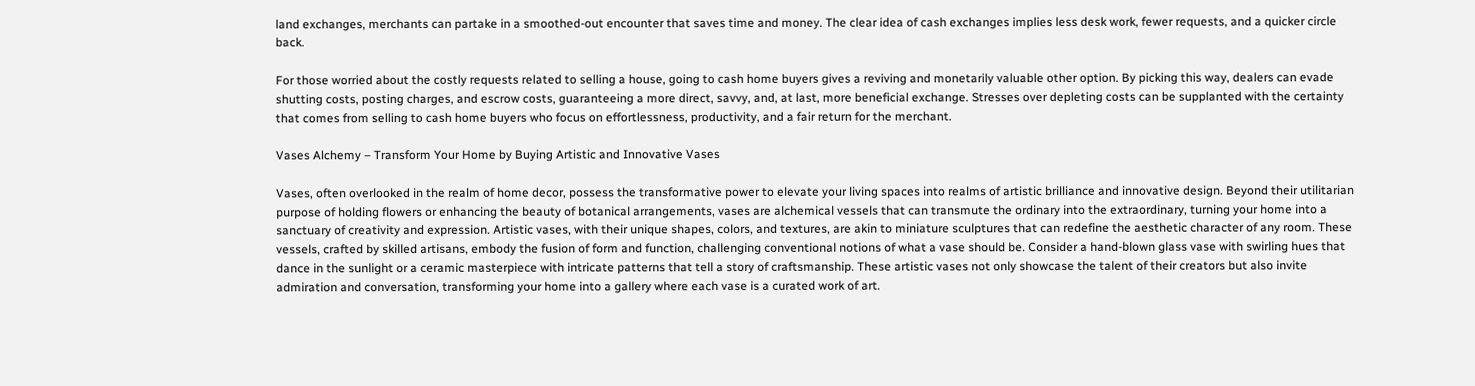land exchanges, merchants can partake in a smoothed-out encounter that saves time and money. The clear idea of cash exchanges implies less desk work, fewer requests, and a quicker circle back.

For those worried about the costly requests related to selling a house, going to cash home buyers gives a reviving and monetarily valuable other option. By picking this way, dealers can evade shutting costs, posting charges, and escrow costs, guaranteeing a more direct, savvy, and, at last, more beneficial exchange. Stresses over depleting costs can be supplanted with the certainty that comes from selling to cash home buyers who focus on effortlessness, productivity, and a fair return for the merchant.

Vases Alchemy – Transform Your Home by Buying Artistic and Innovative Vases

Vases, often overlooked in the realm of home decor, possess the transformative power to elevate your living spaces into realms of artistic brilliance and innovative design. Beyond their utilitarian purpose of holding flowers or enhancing the beauty of botanical arrangements, vases are alchemical vessels that can transmute the ordinary into the extraordinary, turning your home into a sanctuary of creativity and expression. Artistic vases, with their unique shapes, colors, and textures, are akin to miniature sculptures that can redefine the aesthetic character of any room. These vessels, crafted by skilled artisans, embody the fusion of form and function, challenging conventional notions of what a vase should be. Consider a hand-blown glass vase with swirling hues that dance in the sunlight or a ceramic masterpiece with intricate patterns that tell a story of craftsmanship. These artistic vases not only showcase the talent of their creators but also invite admiration and conversation, transforming your home into a gallery where each vase is a curated work of art.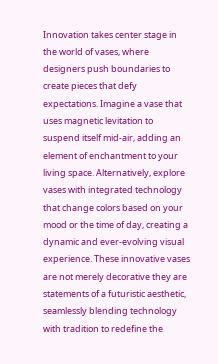Innovation takes center stage in the world of vases, where designers push boundaries to create pieces that defy expectations. Imagine a vase that uses magnetic levitation to suspend itself mid-air, adding an element of enchantment to your living space. Alternatively, explore vases with integrated technology that change colors based on your mood or the time of day, creating a dynamic and ever-evolving visual experience. These innovative vases are not merely decorative they are statements of a futuristic aesthetic, seamlessly blending technology with tradition to redefine the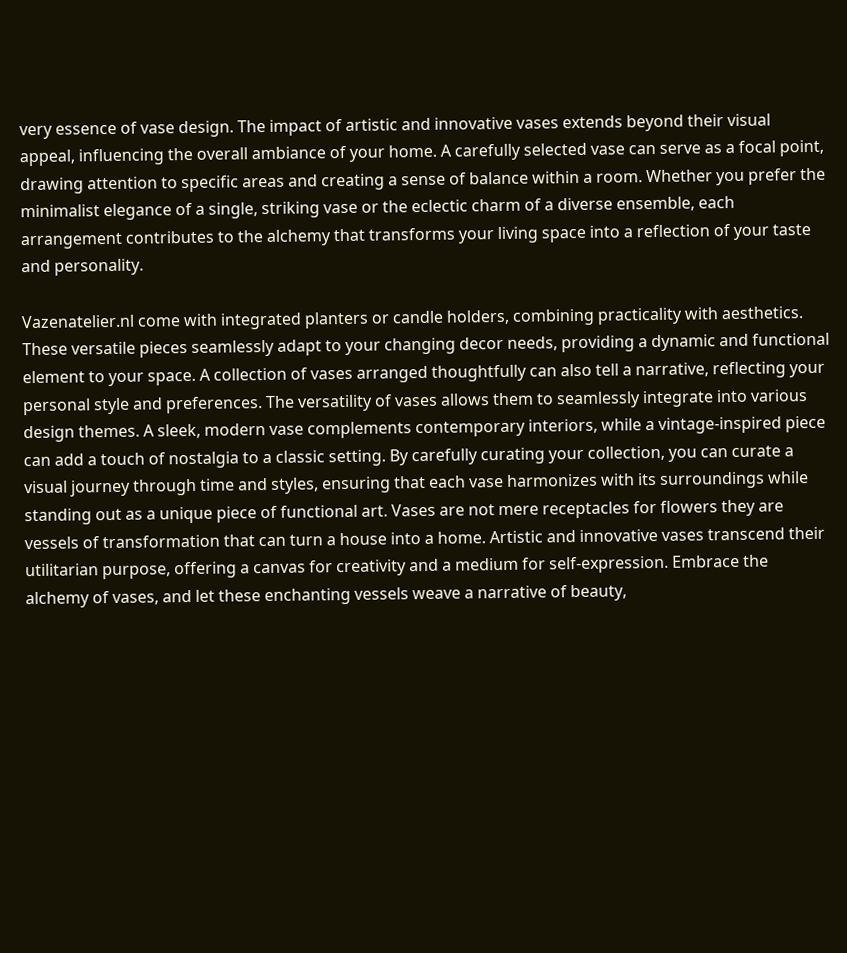very essence of vase design. The impact of artistic and innovative vases extends beyond their visual appeal, influencing the overall ambiance of your home. A carefully selected vase can serve as a focal point, drawing attention to specific areas and creating a sense of balance within a room. Whether you prefer the minimalist elegance of a single, striking vase or the eclectic charm of a diverse ensemble, each arrangement contributes to the alchemy that transforms your living space into a reflection of your taste and personality.

Vazenatelier.nl come with integrated planters or candle holders, combining practicality with aesthetics. These versatile pieces seamlessly adapt to your changing decor needs, providing a dynamic and functional element to your space. A collection of vases arranged thoughtfully can also tell a narrative, reflecting your personal style and preferences. The versatility of vases allows them to seamlessly integrate into various design themes. A sleek, modern vase complements contemporary interiors, while a vintage-inspired piece can add a touch of nostalgia to a classic setting. By carefully curating your collection, you can curate a visual journey through time and styles, ensuring that each vase harmonizes with its surroundings while standing out as a unique piece of functional art. Vases are not mere receptacles for flowers they are vessels of transformation that can turn a house into a home. Artistic and innovative vases transcend their utilitarian purpose, offering a canvas for creativity and a medium for self-expression. Embrace the alchemy of vases, and let these enchanting vessels weave a narrative of beauty,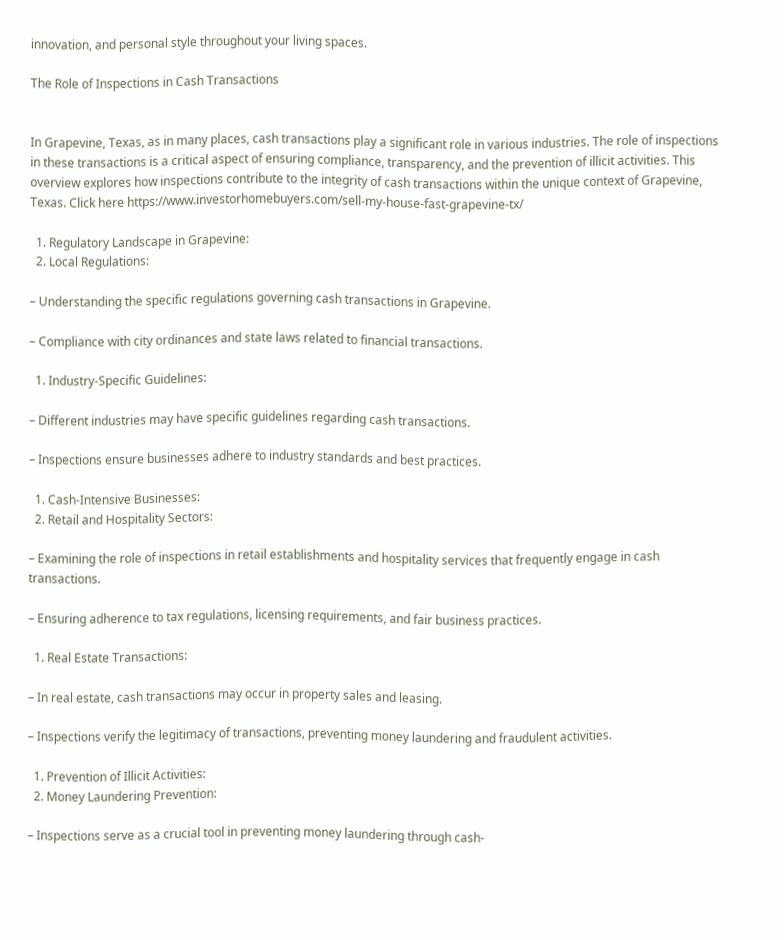innovation, and personal style throughout your living spaces.

The Role of Inspections in Cash Transactions


In Grapevine, Texas, as in many places, cash transactions play a significant role in various industries. The role of inspections in these transactions is a critical aspect of ensuring compliance, transparency, and the prevention of illicit activities. This overview explores how inspections contribute to the integrity of cash transactions within the unique context of Grapevine, Texas. Click here https://www.investorhomebuyers.com/sell-my-house-fast-grapevine-tx/

  1. Regulatory Landscape in Grapevine:
  2. Local Regulations:

– Understanding the specific regulations governing cash transactions in Grapevine.

– Compliance with city ordinances and state laws related to financial transactions.

  1. Industry-Specific Guidelines:

– Different industries may have specific guidelines regarding cash transactions.

– Inspections ensure businesses adhere to industry standards and best practices.

  1. Cash-Intensive Businesses:
  2. Retail and Hospitality Sectors:

– Examining the role of inspections in retail establishments and hospitality services that frequently engage in cash transactions.

– Ensuring adherence to tax regulations, licensing requirements, and fair business practices.

  1. Real Estate Transactions:

– In real estate, cash transactions may occur in property sales and leasing.

– Inspections verify the legitimacy of transactions, preventing money laundering and fraudulent activities.

  1. Prevention of Illicit Activities:
  2. Money Laundering Prevention:

– Inspections serve as a crucial tool in preventing money laundering through cash-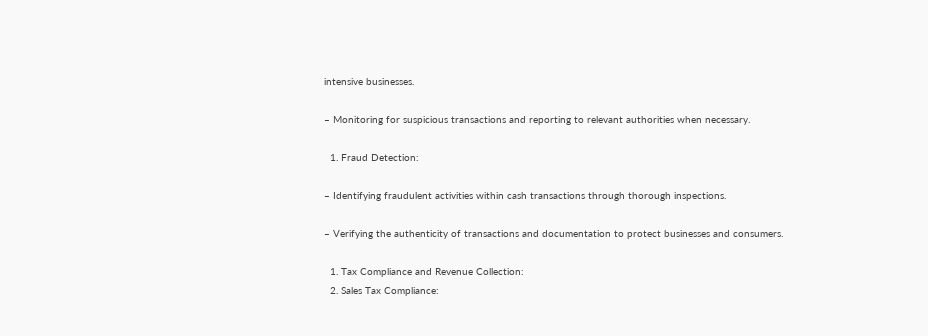intensive businesses.

– Monitoring for suspicious transactions and reporting to relevant authorities when necessary.

  1. Fraud Detection:

– Identifying fraudulent activities within cash transactions through thorough inspections.

– Verifying the authenticity of transactions and documentation to protect businesses and consumers.

  1. Tax Compliance and Revenue Collection:
  2. Sales Tax Compliance: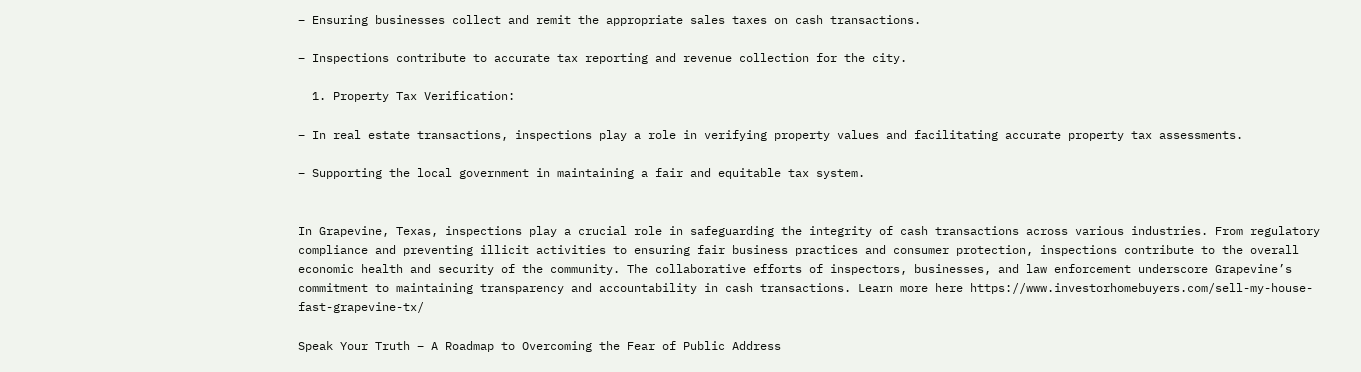– Ensuring businesses collect and remit the appropriate sales taxes on cash transactions.

– Inspections contribute to accurate tax reporting and revenue collection for the city.

  1. Property Tax Verification:

– In real estate transactions, inspections play a role in verifying property values and facilitating accurate property tax assessments.

– Supporting the local government in maintaining a fair and equitable tax system.


In Grapevine, Texas, inspections play a crucial role in safeguarding the integrity of cash transactions across various industries. From regulatory compliance and preventing illicit activities to ensuring fair business practices and consumer protection, inspections contribute to the overall economic health and security of the community. The collaborative efforts of inspectors, businesses, and law enforcement underscore Grapevine’s commitment to maintaining transparency and accountability in cash transactions. Learn more here https://www.investorhomebuyers.com/sell-my-house-fast-grapevine-tx/

Speak Your Truth – A Roadmap to Overcoming the Fear of Public Address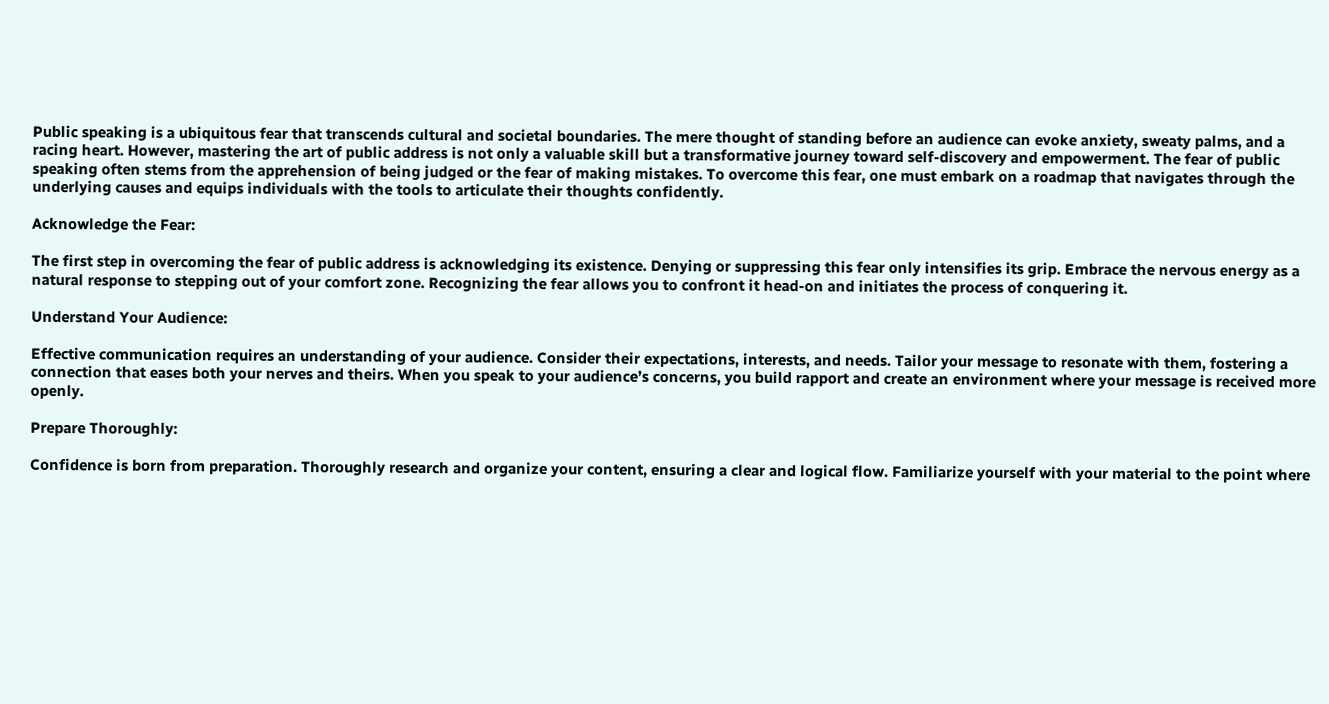Public speaking is a ubiquitous fear that transcends cultural and societal boundaries. The mere thought of standing before an audience can evoke anxiety, sweaty palms, and a racing heart. However, mastering the art of public address is not only a valuable skill but a transformative journey toward self-discovery and empowerment. The fear of public speaking often stems from the apprehension of being judged or the fear of making mistakes. To overcome this fear, one must embark on a roadmap that navigates through the underlying causes and equips individuals with the tools to articulate their thoughts confidently.

Acknowledge the Fear:

The first step in overcoming the fear of public address is acknowledging its existence. Denying or suppressing this fear only intensifies its grip. Embrace the nervous energy as a natural response to stepping out of your comfort zone. Recognizing the fear allows you to confront it head-on and initiates the process of conquering it.

Understand Your Audience:

Effective communication requires an understanding of your audience. Consider their expectations, interests, and needs. Tailor your message to resonate with them, fostering a connection that eases both your nerves and theirs. When you speak to your audience’s concerns, you build rapport and create an environment where your message is received more openly.

Prepare Thoroughly:

Confidence is born from preparation. Thoroughly research and organize your content, ensuring a clear and logical flow. Familiarize yourself with your material to the point where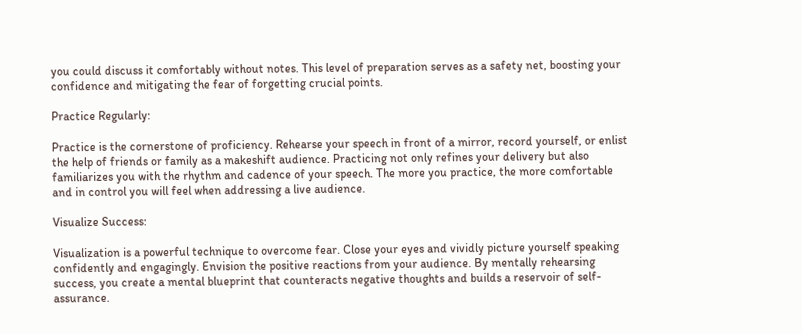you could discuss it comfortably without notes. This level of preparation serves as a safety net, boosting your confidence and mitigating the fear of forgetting crucial points.

Practice Regularly:

Practice is the cornerstone of proficiency. Rehearse your speech in front of a mirror, record yourself, or enlist the help of friends or family as a makeshift audience. Practicing not only refines your delivery but also familiarizes you with the rhythm and cadence of your speech. The more you practice, the more comfortable and in control you will feel when addressing a live audience.

Visualize Success:

Visualization is a powerful technique to overcome fear. Close your eyes and vividly picture yourself speaking confidently and engagingly. Envision the positive reactions from your audience. By mentally rehearsing success, you create a mental blueprint that counteracts negative thoughts and builds a reservoir of self-assurance.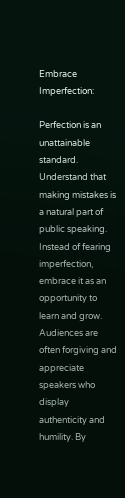Embrace Imperfection:

Perfection is an unattainable standard. Understand that making mistakes is a natural part of public speaking. Instead of fearing imperfection, embrace it as an opportunity to learn and grow. Audiences are often forgiving and appreciate speakers who display authenticity and humility. By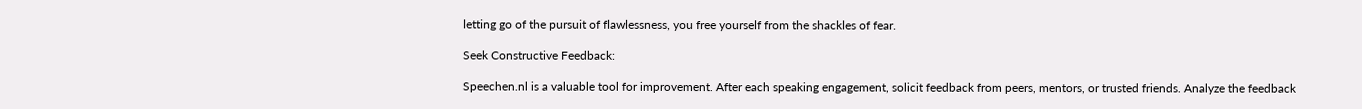letting go of the pursuit of flawlessness, you free yourself from the shackles of fear.

Seek Constructive Feedback:

Speechen.nl is a valuable tool for improvement. After each speaking engagement, solicit feedback from peers, mentors, or trusted friends. Analyze the feedback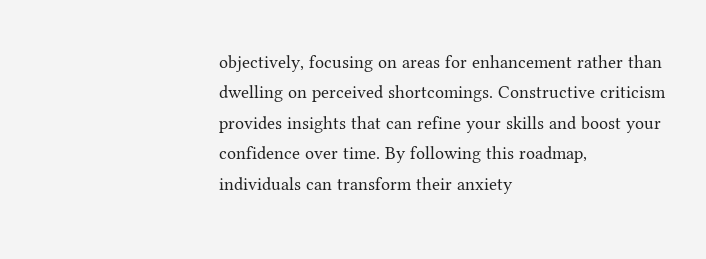objectively, focusing on areas for enhancement rather than dwelling on perceived shortcomings. Constructive criticism provides insights that can refine your skills and boost your confidence over time. By following this roadmap, individuals can transform their anxiety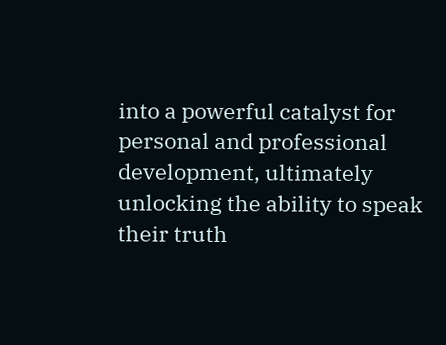into a powerful catalyst for personal and professional development, ultimately unlocking the ability to speak their truth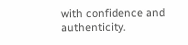with confidence and authenticity.